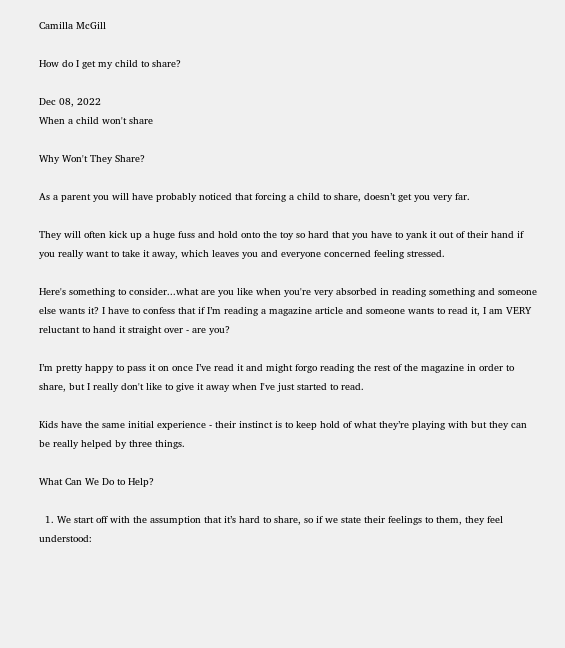Camilla McGill

How do I get my child to share?

Dec 08, 2022
When a child won't share

Why Won't They Share?

As a parent you will have probably noticed that forcing a child to share, doesn’t get you very far.

They will often kick up a huge fuss and hold onto the toy so hard that you have to yank it out of their hand if you really want to take it away, which leaves you and everyone concerned feeling stressed.

Here's something to consider...what are you like when you're very absorbed in reading something and someone else wants it? I have to confess that if I’m reading a magazine article and someone wants to read it, I am VERY reluctant to hand it straight over - are you?

I’m pretty happy to pass it on once I’ve read it and might forgo reading the rest of the magazine in order to share, but I really don't like to give it away when I've just started to read.

Kids have the same initial experience - their instinct is to keep hold of what they’re playing with but they can be really helped by three things.

What Can We Do to Help?

  1. We start off with the assumption that it’s hard to share, so if we state their feelings to them, they feel understood: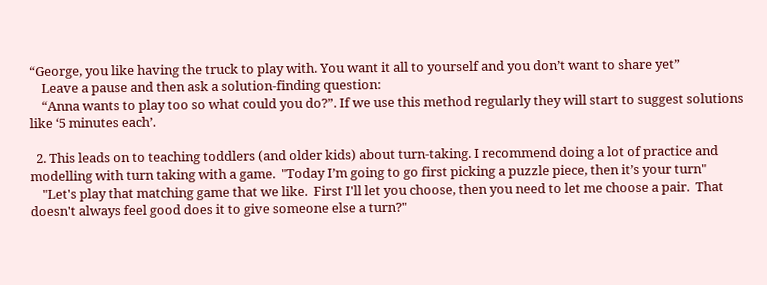“George, you like having the truck to play with. You want it all to yourself and you don’t want to share yet”
    Leave a pause and then ask a solution-finding question:
    “Anna wants to play too so what could you do?”. If we use this method regularly they will start to suggest solutions like ‘5 minutes each’.

  2. This leads on to teaching toddlers (and older kids) about turn-taking. I recommend doing a lot of practice and modelling with turn taking with a game.  "Today I’m going to go first picking a puzzle piece, then it’s your turn"
    "Let's play that matching game that we like.  First I'll let you choose, then you need to let me choose a pair.  That doesn't always feel good does it to give someone else a turn?"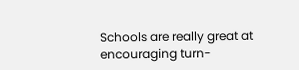Schools are really great at encouraging turn-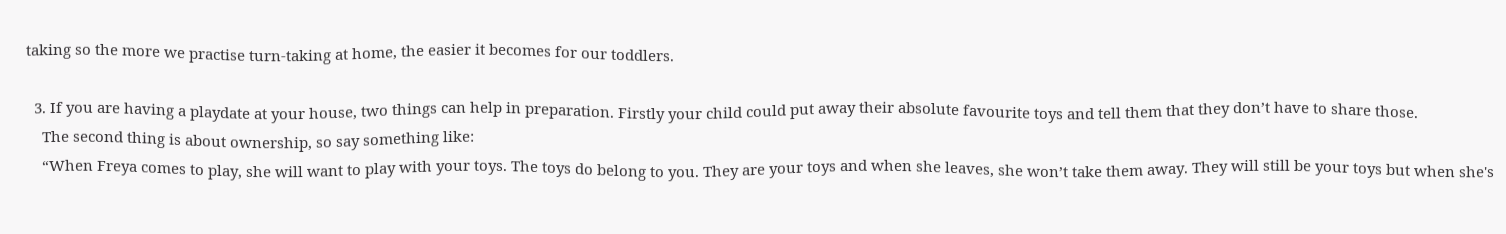taking so the more we practise turn-taking at home, the easier it becomes for our toddlers.

  3. If you are having a playdate at your house, two things can help in preparation. Firstly your child could put away their absolute favourite toys and tell them that they don’t have to share those.
    The second thing is about ownership, so say something like:
    “When Freya comes to play, she will want to play with your toys. The toys do belong to you. They are your toys and when she leaves, she won’t take them away. They will still be your toys but when she's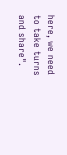here, we need to take turns and share".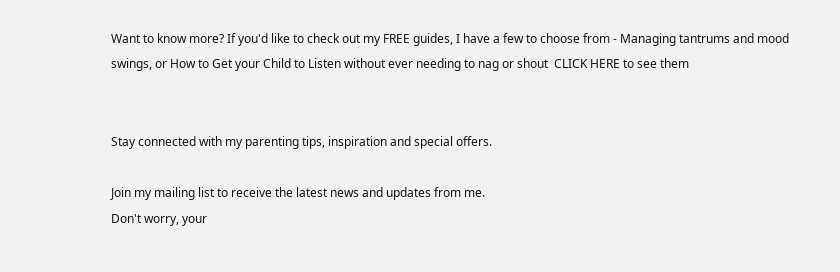Want to know more? If you'd like to check out my FREE guides, I have a few to choose from - Managing tantrums and mood swings, or How to Get your Child to Listen without ever needing to nag or shout  CLICK HERE to see them


Stay connected with my parenting tips, inspiration and special offers.

Join my mailing list to receive the latest news and updates from me.
Don't worry, your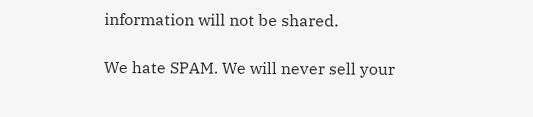information will not be shared.

We hate SPAM. We will never sell your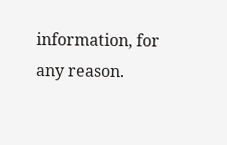information, for any reason.